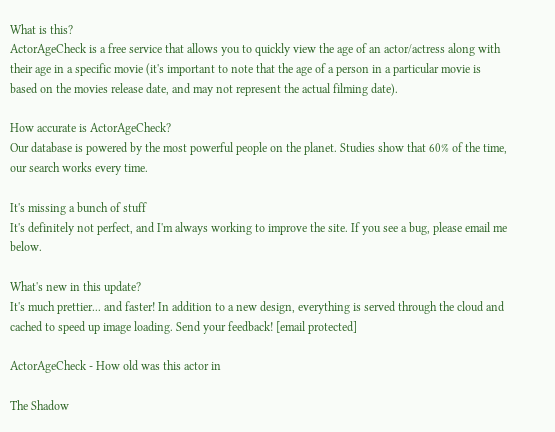What is this?
ActorAgeCheck is a free service that allows you to quickly view the age of an actor/actress along with their age in a specific movie (it's important to note that the age of a person in a particular movie is based on the movies release date, and may not represent the actual filming date).

How accurate is ActorAgeCheck?
Our database is powered by the most powerful people on the planet. Studies show that 60% of the time, our search works every time.

It's missing a bunch of stuff
It's definitely not perfect, and I'm always working to improve the site. If you see a bug, please email me below.

What's new in this update?
It's much prettier... and faster! In addition to a new design, everything is served through the cloud and cached to speed up image loading. Send your feedback! [email protected]

ActorAgeCheck - How old was this actor in

The Shadow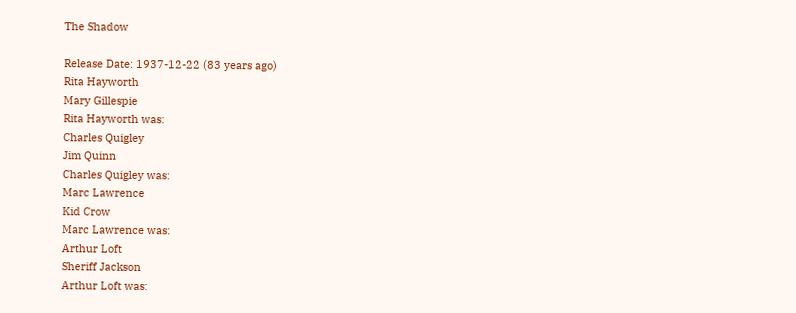The Shadow

Release Date: 1937-12-22 (83 years ago)
Rita Hayworth
Mary Gillespie
Rita Hayworth was:
Charles Quigley
Jim Quinn
Charles Quigley was:
Marc Lawrence
Kid Crow
Marc Lawrence was:
Arthur Loft
Sheriff Jackson
Arthur Loft was: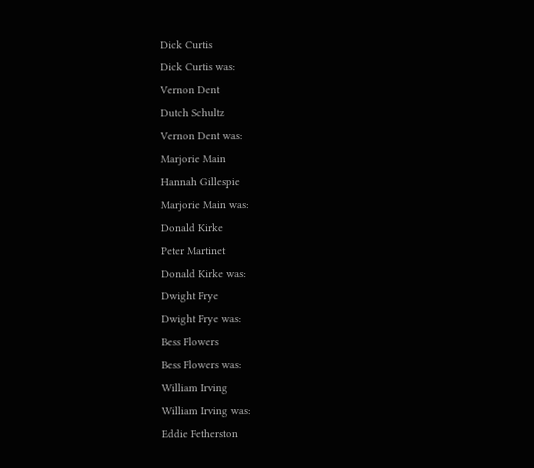Dick Curtis
Dick Curtis was:
Vernon Dent
Dutch Schultz
Vernon Dent was:
Marjorie Main
Hannah Gillespie
Marjorie Main was:
Donald Kirke
Peter Martinet
Donald Kirke was:
Dwight Frye
Dwight Frye was:
Bess Flowers
Bess Flowers was:
William Irving
William Irving was:
Eddie Fetherston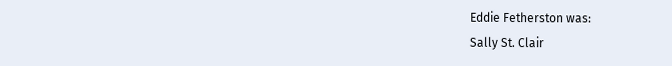Eddie Fetherston was:
Sally St. Clair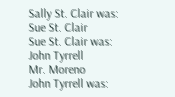Sally St. Clair was:
Sue St. Clair
Sue St. Clair was:
John Tyrrell
Mr. Moreno
John Tyrrell was: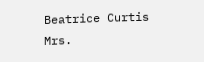Beatrice Curtis
Mrs.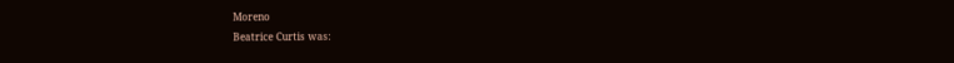Moreno
Beatrice Curtis was: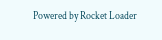Powered by Rocket Loader